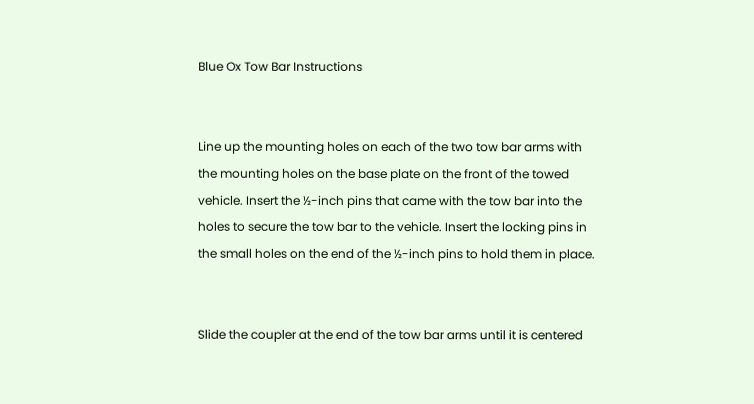Blue Ox Tow Bar Instructions


Line up the mounting holes on each of the two tow bar arms with the mounting holes on the base plate on the front of the towed vehicle. Insert the ½-inch pins that came with the tow bar into the holes to secure the tow bar to the vehicle. Insert the locking pins in the small holes on the end of the ½-inch pins to hold them in place.


Slide the coupler at the end of the tow bar arms until it is centered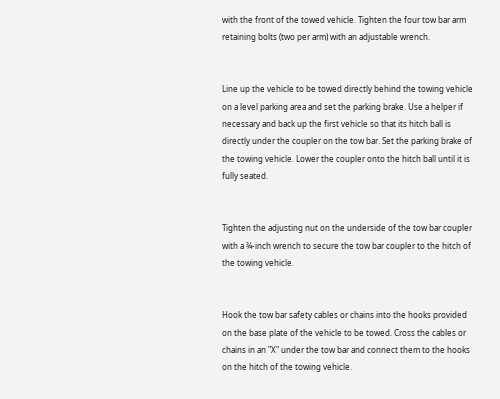with the front of the towed vehicle. Tighten the four tow bar arm retaining bolts (two per arm) with an adjustable wrench.


Line up the vehicle to be towed directly behind the towing vehicle on a level parking area and set the parking brake. Use a helper if necessary and back up the first vehicle so that its hitch ball is directly under the coupler on the tow bar. Set the parking brake of the towing vehicle. Lower the coupler onto the hitch ball until it is fully seated.


Tighten the adjusting nut on the underside of the tow bar coupler with a ¾-inch wrench to secure the tow bar coupler to the hitch of the towing vehicle.


Hook the tow bar safety cables or chains into the hooks provided on the base plate of the vehicle to be towed. Cross the cables or chains in an "X" under the tow bar and connect them to the hooks on the hitch of the towing vehicle.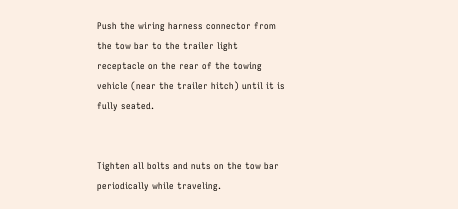Push the wiring harness connector from the tow bar to the trailer light receptacle on the rear of the towing vehicle (near the trailer hitch) until it is fully seated.


Tighten all bolts and nuts on the tow bar periodically while traveling.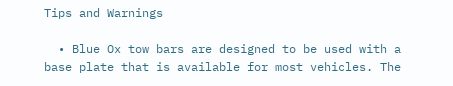Tips and Warnings

  • Blue Ox tow bars are designed to be used with a base plate that is available for most vehicles. The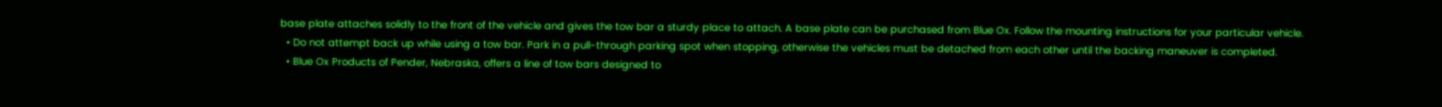base plate attaches solidly to the front of the vehicle and gives the tow bar a sturdy place to attach. A base plate can be purchased from Blue Ox. Follow the mounting instructions for your particular vehicle.
  • Do not attempt back up while using a tow bar. Park in a pull-through parking spot when stopping, otherwise the vehicles must be detached from each other until the backing maneuver is completed.
  • Blue Ox Products of Pender, Nebraska, offers a line of tow bars designed to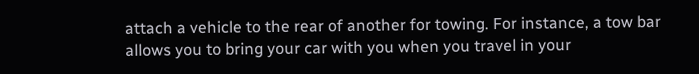attach a vehicle to the rear of another for towing. For instance, a tow bar allows you to bring your car with you when you travel in your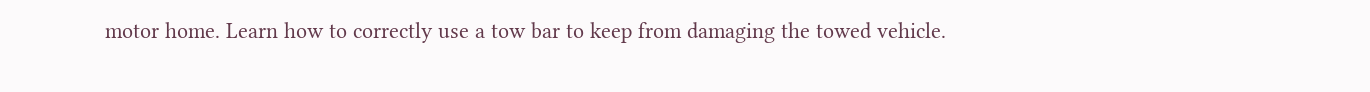motor home. Learn how to correctly use a tow bar to keep from damaging the towed vehicle.